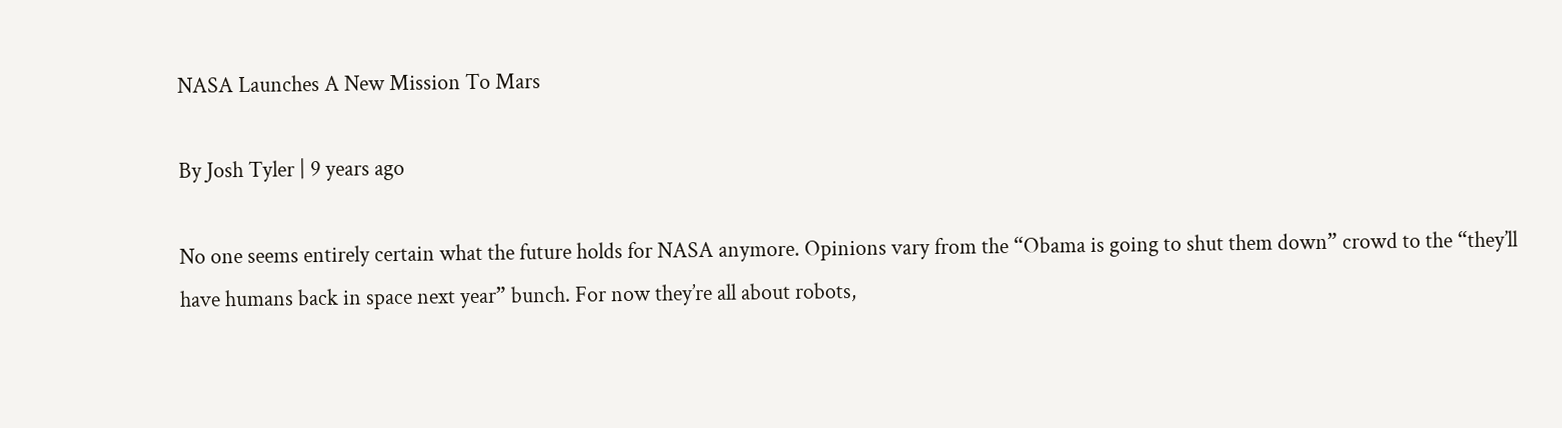NASA Launches A New Mission To Mars

By Josh Tyler | 9 years ago

No one seems entirely certain what the future holds for NASA anymore. Opinions vary from the “Obama is going to shut them down” crowd to the “they’ll have humans back in space next year” bunch. For now they’re all about robots,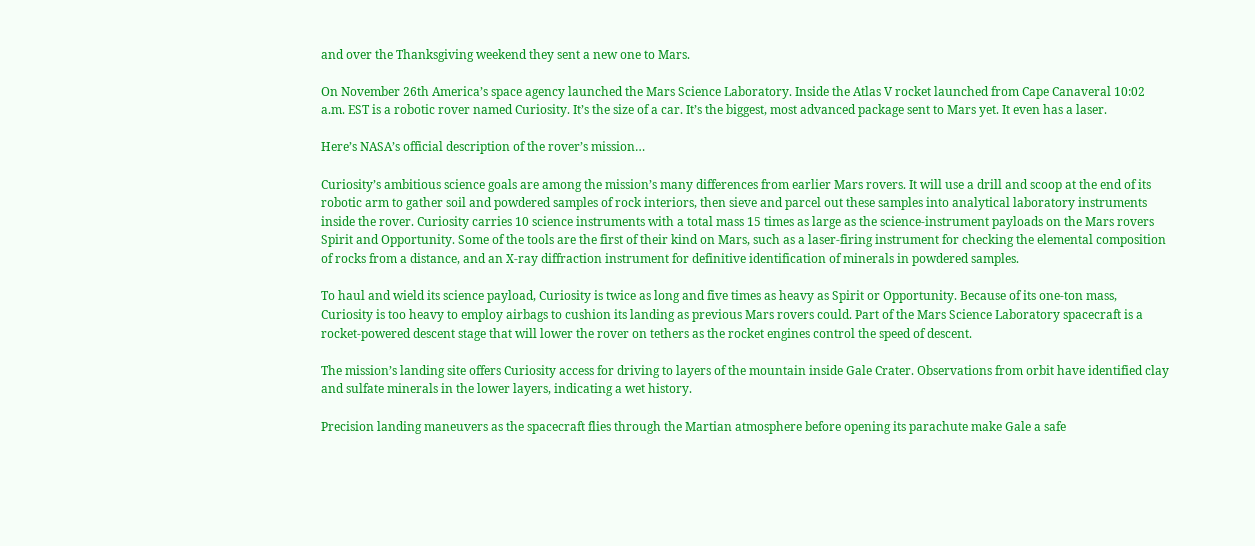and over the Thanksgiving weekend they sent a new one to Mars.

On November 26th America’s space agency launched the Mars Science Laboratory. Inside the Atlas V rocket launched from Cape Canaveral 10:02 a.m. EST is a robotic rover named Curiosity. It’s the size of a car. It’s the biggest, most advanced package sent to Mars yet. It even has a laser.

Here’s NASA’s official description of the rover’s mission…

Curiosity’s ambitious science goals are among the mission’s many differences from earlier Mars rovers. It will use a drill and scoop at the end of its robotic arm to gather soil and powdered samples of rock interiors, then sieve and parcel out these samples into analytical laboratory instruments inside the rover. Curiosity carries 10 science instruments with a total mass 15 times as large as the science-instrument payloads on the Mars rovers Spirit and Opportunity. Some of the tools are the first of their kind on Mars, such as a laser-firing instrument for checking the elemental composition of rocks from a distance, and an X-ray diffraction instrument for definitive identification of minerals in powdered samples.

To haul and wield its science payload, Curiosity is twice as long and five times as heavy as Spirit or Opportunity. Because of its one-ton mass, Curiosity is too heavy to employ airbags to cushion its landing as previous Mars rovers could. Part of the Mars Science Laboratory spacecraft is a rocket-powered descent stage that will lower the rover on tethers as the rocket engines control the speed of descent.

The mission’s landing site offers Curiosity access for driving to layers of the mountain inside Gale Crater. Observations from orbit have identified clay and sulfate minerals in the lower layers, indicating a wet history.

Precision landing maneuvers as the spacecraft flies through the Martian atmosphere before opening its parachute make Gale a safe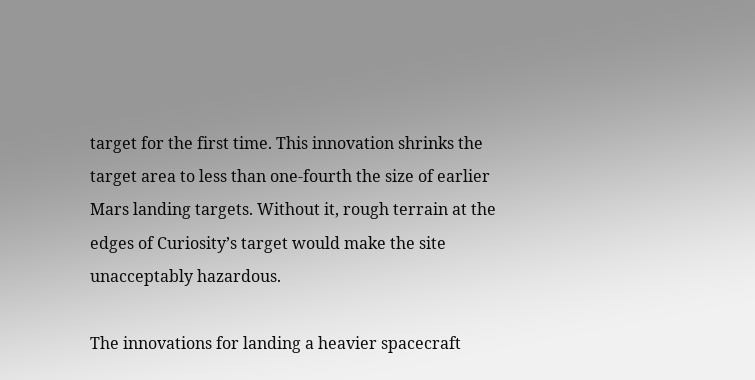target for the first time. This innovation shrinks the target area to less than one-fourth the size of earlier Mars landing targets. Without it, rough terrain at the edges of Curiosity’s target would make the site unacceptably hazardous.

The innovations for landing a heavier spacecraft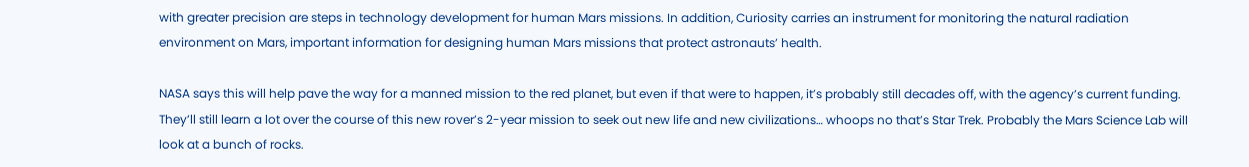with greater precision are steps in technology development for human Mars missions. In addition, Curiosity carries an instrument for monitoring the natural radiation environment on Mars, important information for designing human Mars missions that protect astronauts’ health.

NASA says this will help pave the way for a manned mission to the red planet, but even if that were to happen, it’s probably still decades off, with the agency’s current funding. They’ll still learn a lot over the course of this new rover’s 2-year mission to seek out new life and new civilizations… whoops no that’s Star Trek. Probably the Mars Science Lab will look at a bunch of rocks.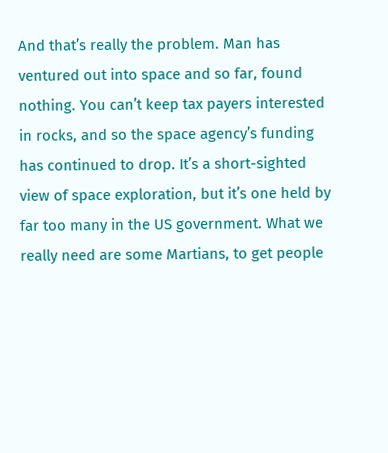And that’s really the problem. Man has ventured out into space and so far, found nothing. You can’t keep tax payers interested in rocks, and so the space agency’s funding has continued to drop. It’s a short-sighted view of space exploration, but it’s one held by far too many in the US government. What we really need are some Martians, to get people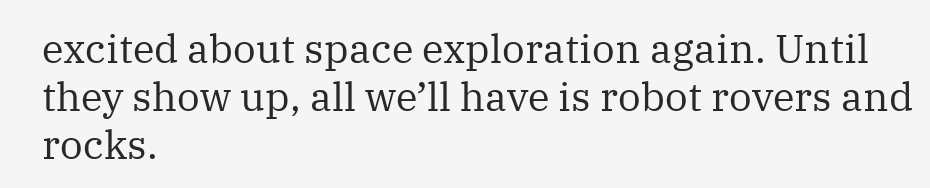excited about space exploration again. Until they show up, all we’ll have is robot rovers and rocks.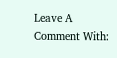Leave A Comment With: